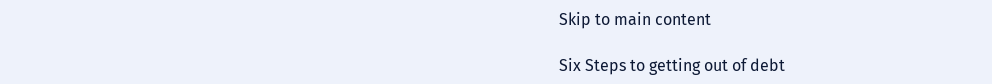Skip to main content

Six Steps to getting out of debt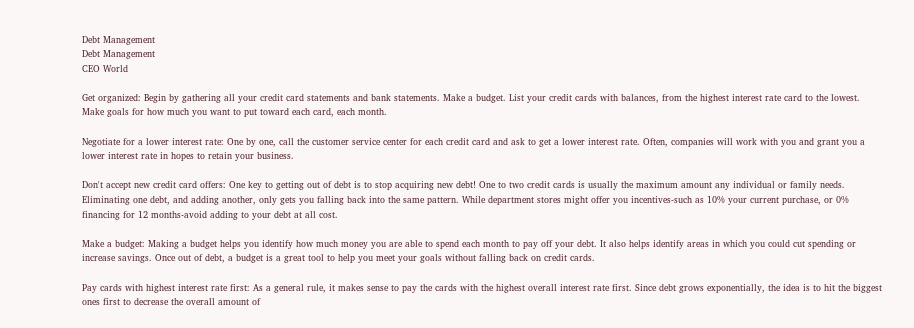Debt Management
Debt Management
CEO World

Get organized: Begin by gathering all your credit card statements and bank statements. Make a budget. List your credit cards with balances, from the highest interest rate card to the lowest. Make goals for how much you want to put toward each card, each month.

Negotiate for a lower interest rate: One by one, call the customer service center for each credit card and ask to get a lower interest rate. Often, companies will work with you and grant you a lower interest rate in hopes to retain your business.

Don't accept new credit card offers: One key to getting out of debt is to stop acquiring new debt! One to two credit cards is usually the maximum amount any individual or family needs. Eliminating one debt, and adding another, only gets you falling back into the same pattern. While department stores might offer you incentives-such as 10% your current purchase, or 0% financing for 12 months-avoid adding to your debt at all cost.

Make a budget: Making a budget helps you identify how much money you are able to spend each month to pay off your debt. It also helps identify areas in which you could cut spending or increase savings. Once out of debt, a budget is a great tool to help you meet your goals without falling back on credit cards.

Pay cards with highest interest rate first: As a general rule, it makes sense to pay the cards with the highest overall interest rate first. Since debt grows exponentially, the idea is to hit the biggest ones first to decrease the overall amount of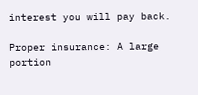interest you will pay back.

Proper insurance: A large portion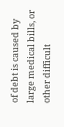of debt is caused by large medical bills, or other difficult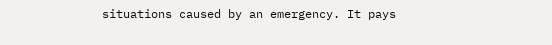situations caused by an emergency. It pays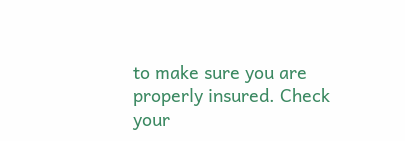to make sure you are properly insured. Check your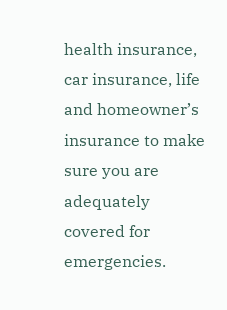health insurance, car insurance, life and homeowner’s insurance to make sure you are adequately covered for emergencies.